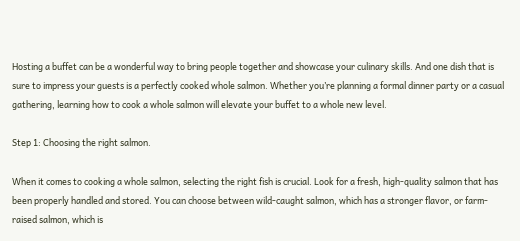Hosting a buffet can be a wonderful way to bring people together and showcase your culinary skills. And one dish that is sure to impress your guests is a perfectly cooked whole salmon. Whether you’re planning a formal dinner party or a casual gathering, learning how to cook a whole salmon will elevate your buffet to a whole new level.

Step 1: Choosing the right salmon.

When it comes to cooking a whole salmon, selecting the right fish is crucial. Look for a fresh, high-quality salmon that has been properly handled and stored. You can choose between wild-caught salmon, which has a stronger flavor, or farm-raised salmon, which is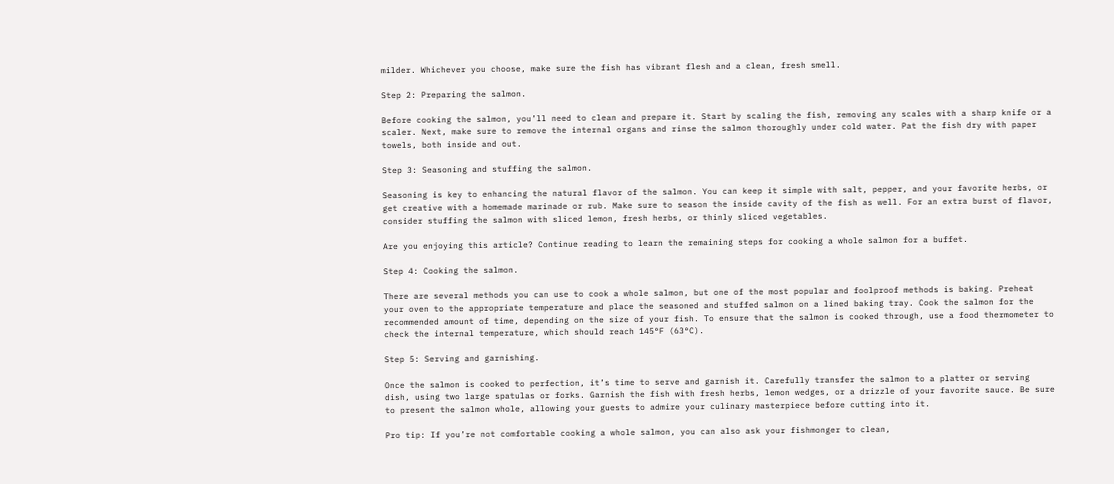milder. Whichever you choose, make sure the fish has vibrant flesh and a clean, fresh smell.

Step 2: Preparing the salmon.

Before cooking the salmon, you’ll need to clean and prepare it. Start by scaling the fish, removing any scales with a sharp knife or a scaler. Next, make sure to remove the internal organs and rinse the salmon thoroughly under cold water. Pat the fish dry with paper towels, both inside and out.

Step 3: Seasoning and stuffing the salmon.

Seasoning is key to enhancing the natural flavor of the salmon. You can keep it simple with salt, pepper, and your favorite herbs, or get creative with a homemade marinade or rub. Make sure to season the inside cavity of the fish as well. For an extra burst of flavor, consider stuffing the salmon with sliced lemon, fresh herbs, or thinly sliced vegetables.

Are you enjoying this article? Continue reading to learn the remaining steps for cooking a whole salmon for a buffet.

Step 4: Cooking the salmon.

There are several methods you can use to cook a whole salmon, but one of the most popular and foolproof methods is baking. Preheat your oven to the appropriate temperature and place the seasoned and stuffed salmon on a lined baking tray. Cook the salmon for the recommended amount of time, depending on the size of your fish. To ensure that the salmon is cooked through, use a food thermometer to check the internal temperature, which should reach 145°F (63°C).

Step 5: Serving and garnishing.

Once the salmon is cooked to perfection, it’s time to serve and garnish it. Carefully transfer the salmon to a platter or serving dish, using two large spatulas or forks. Garnish the fish with fresh herbs, lemon wedges, or a drizzle of your favorite sauce. Be sure to present the salmon whole, allowing your guests to admire your culinary masterpiece before cutting into it.

Pro tip: If you’re not comfortable cooking a whole salmon, you can also ask your fishmonger to clean,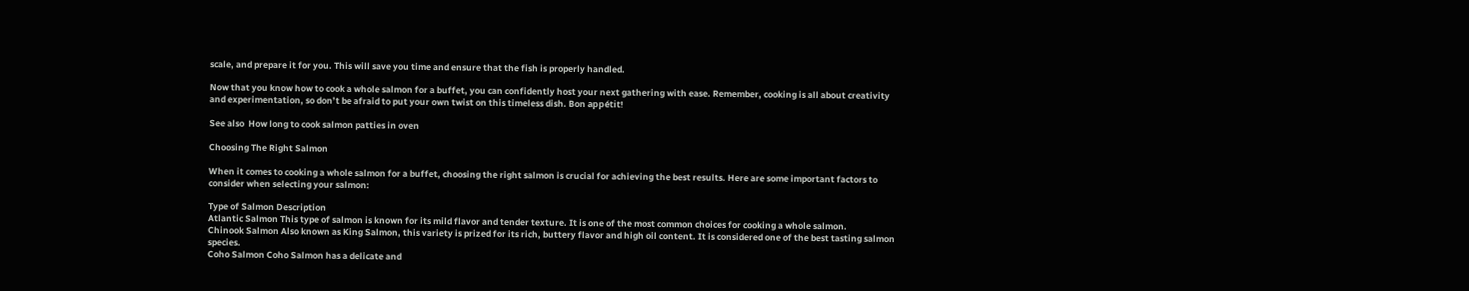scale, and prepare it for you. This will save you time and ensure that the fish is properly handled.

Now that you know how to cook a whole salmon for a buffet, you can confidently host your next gathering with ease. Remember, cooking is all about creativity and experimentation, so don’t be afraid to put your own twist on this timeless dish. Bon appétit!

See also  How long to cook salmon patties in oven

Choosing The Right Salmon

When it comes to cooking a whole salmon for a buffet, choosing the right salmon is crucial for achieving the best results. Here are some important factors to consider when selecting your salmon:

Type of Salmon Description
Atlantic Salmon This type of salmon is known for its mild flavor and tender texture. It is one of the most common choices for cooking a whole salmon.
Chinook Salmon Also known as King Salmon, this variety is prized for its rich, buttery flavor and high oil content. It is considered one of the best tasting salmon species.
Coho Salmon Coho Salmon has a delicate and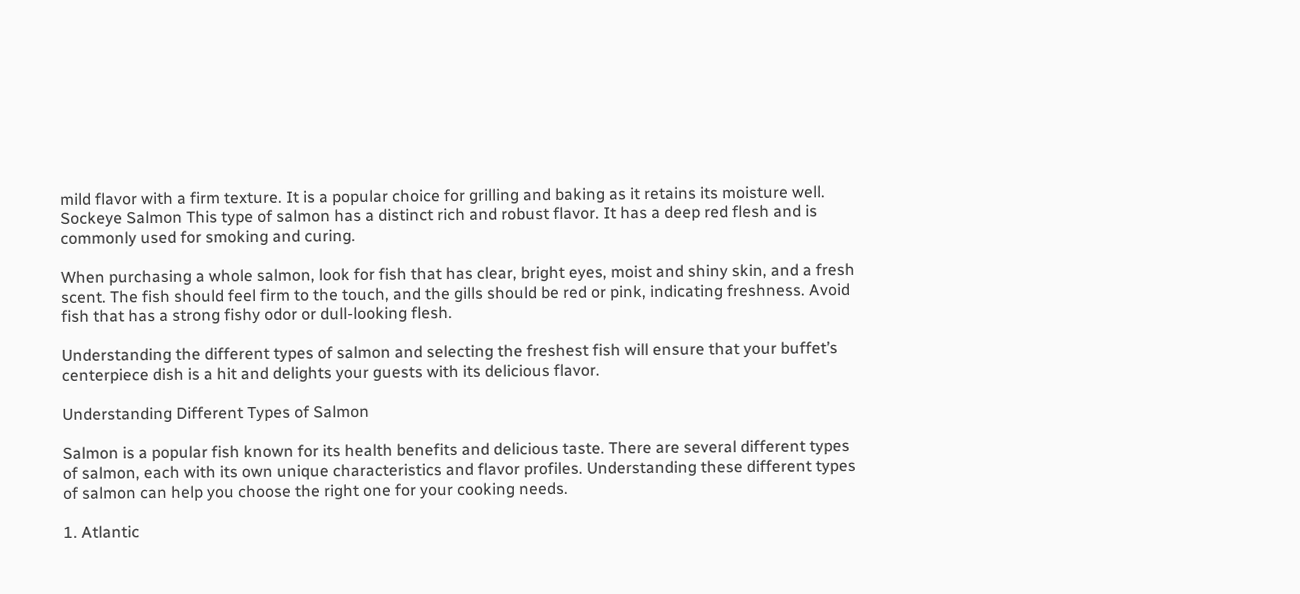mild flavor with a firm texture. It is a popular choice for grilling and baking as it retains its moisture well.
Sockeye Salmon This type of salmon has a distinct rich and robust flavor. It has a deep red flesh and is commonly used for smoking and curing.

When purchasing a whole salmon, look for fish that has clear, bright eyes, moist and shiny skin, and a fresh scent. The fish should feel firm to the touch, and the gills should be red or pink, indicating freshness. Avoid fish that has a strong fishy odor or dull-looking flesh.

Understanding the different types of salmon and selecting the freshest fish will ensure that your buffet’s centerpiece dish is a hit and delights your guests with its delicious flavor.

Understanding Different Types of Salmon

Salmon is a popular fish known for its health benefits and delicious taste. There are several different types of salmon, each with its own unique characteristics and flavor profiles. Understanding these different types of salmon can help you choose the right one for your cooking needs.

1. Atlantic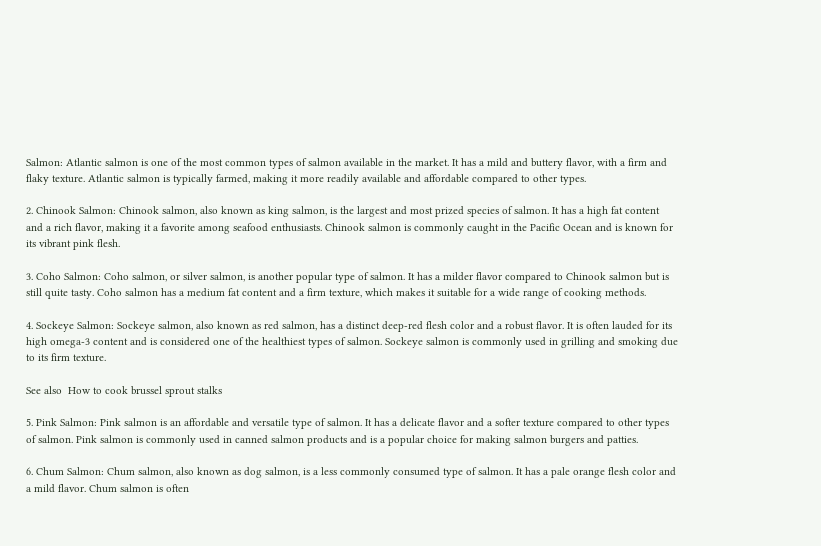Salmon: Atlantic salmon is one of the most common types of salmon available in the market. It has a mild and buttery flavor, with a firm and flaky texture. Atlantic salmon is typically farmed, making it more readily available and affordable compared to other types.

2. Chinook Salmon: Chinook salmon, also known as king salmon, is the largest and most prized species of salmon. It has a high fat content and a rich flavor, making it a favorite among seafood enthusiasts. Chinook salmon is commonly caught in the Pacific Ocean and is known for its vibrant pink flesh.

3. Coho Salmon: Coho salmon, or silver salmon, is another popular type of salmon. It has a milder flavor compared to Chinook salmon but is still quite tasty. Coho salmon has a medium fat content and a firm texture, which makes it suitable for a wide range of cooking methods.

4. Sockeye Salmon: Sockeye salmon, also known as red salmon, has a distinct deep-red flesh color and a robust flavor. It is often lauded for its high omega-3 content and is considered one of the healthiest types of salmon. Sockeye salmon is commonly used in grilling and smoking due to its firm texture.

See also  How to cook brussel sprout stalks

5. Pink Salmon: Pink salmon is an affordable and versatile type of salmon. It has a delicate flavor and a softer texture compared to other types of salmon. Pink salmon is commonly used in canned salmon products and is a popular choice for making salmon burgers and patties.

6. Chum Salmon: Chum salmon, also known as dog salmon, is a less commonly consumed type of salmon. It has a pale orange flesh color and a mild flavor. Chum salmon is often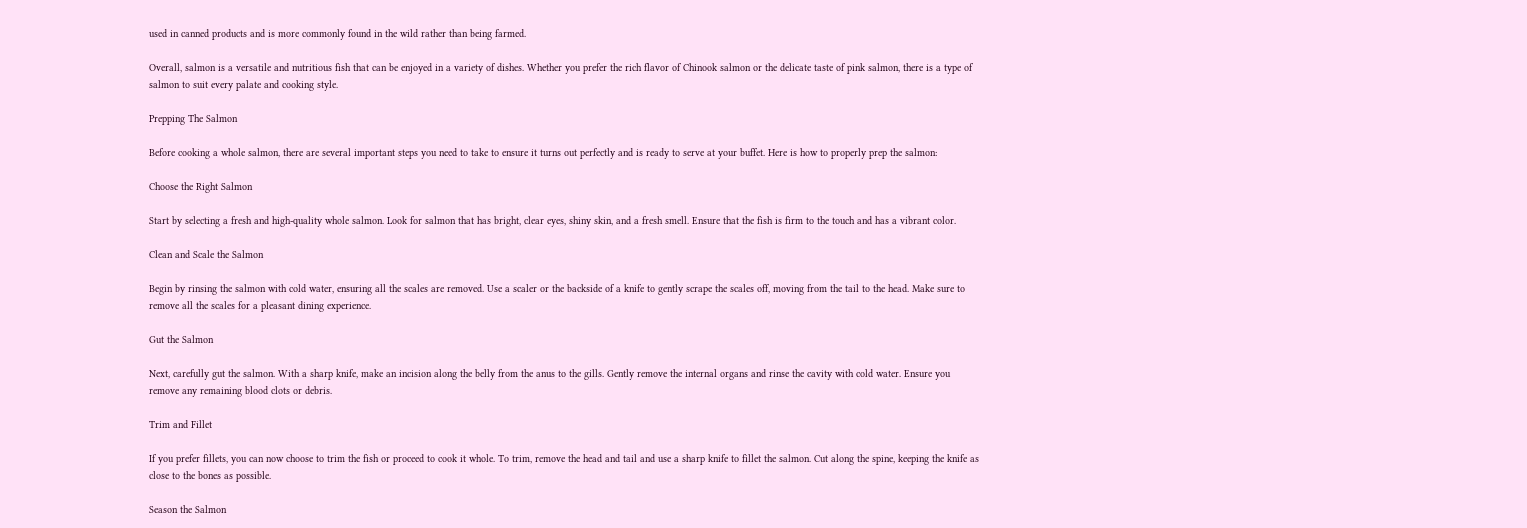used in canned products and is more commonly found in the wild rather than being farmed.

Overall, salmon is a versatile and nutritious fish that can be enjoyed in a variety of dishes. Whether you prefer the rich flavor of Chinook salmon or the delicate taste of pink salmon, there is a type of salmon to suit every palate and cooking style.

Prepping The Salmon

Before cooking a whole salmon, there are several important steps you need to take to ensure it turns out perfectly and is ready to serve at your buffet. Here is how to properly prep the salmon:

Choose the Right Salmon

Start by selecting a fresh and high-quality whole salmon. Look for salmon that has bright, clear eyes, shiny skin, and a fresh smell. Ensure that the fish is firm to the touch and has a vibrant color.

Clean and Scale the Salmon

Begin by rinsing the salmon with cold water, ensuring all the scales are removed. Use a scaler or the backside of a knife to gently scrape the scales off, moving from the tail to the head. Make sure to remove all the scales for a pleasant dining experience.

Gut the Salmon

Next, carefully gut the salmon. With a sharp knife, make an incision along the belly from the anus to the gills. Gently remove the internal organs and rinse the cavity with cold water. Ensure you remove any remaining blood clots or debris.

Trim and Fillet

If you prefer fillets, you can now choose to trim the fish or proceed to cook it whole. To trim, remove the head and tail and use a sharp knife to fillet the salmon. Cut along the spine, keeping the knife as close to the bones as possible.

Season the Salmon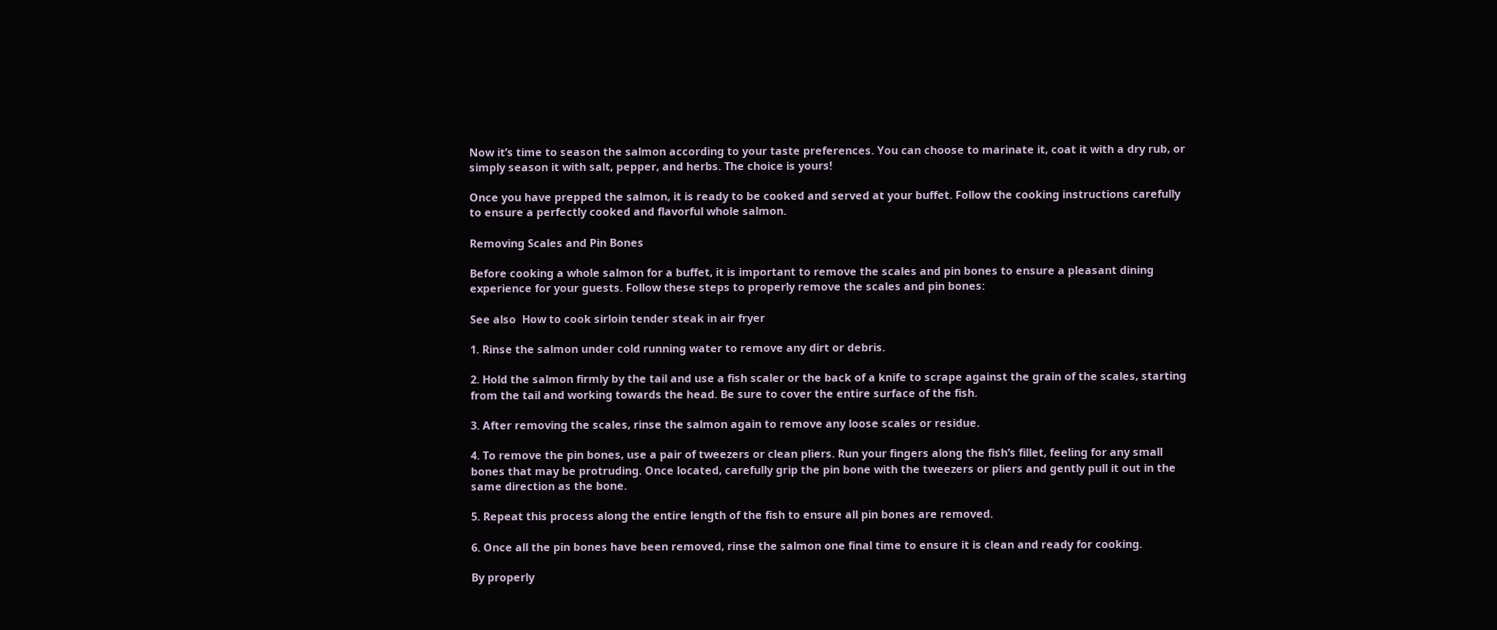Now it’s time to season the salmon according to your taste preferences. You can choose to marinate it, coat it with a dry rub, or simply season it with salt, pepper, and herbs. The choice is yours!

Once you have prepped the salmon, it is ready to be cooked and served at your buffet. Follow the cooking instructions carefully to ensure a perfectly cooked and flavorful whole salmon.

Removing Scales and Pin Bones

Before cooking a whole salmon for a buffet, it is important to remove the scales and pin bones to ensure a pleasant dining experience for your guests. Follow these steps to properly remove the scales and pin bones:

See also  How to cook sirloin tender steak in air fryer

1. Rinse the salmon under cold running water to remove any dirt or debris.

2. Hold the salmon firmly by the tail and use a fish scaler or the back of a knife to scrape against the grain of the scales, starting from the tail and working towards the head. Be sure to cover the entire surface of the fish.

3. After removing the scales, rinse the salmon again to remove any loose scales or residue.

4. To remove the pin bones, use a pair of tweezers or clean pliers. Run your fingers along the fish’s fillet, feeling for any small bones that may be protruding. Once located, carefully grip the pin bone with the tweezers or pliers and gently pull it out in the same direction as the bone.

5. Repeat this process along the entire length of the fish to ensure all pin bones are removed.

6. Once all the pin bones have been removed, rinse the salmon one final time to ensure it is clean and ready for cooking.

By properly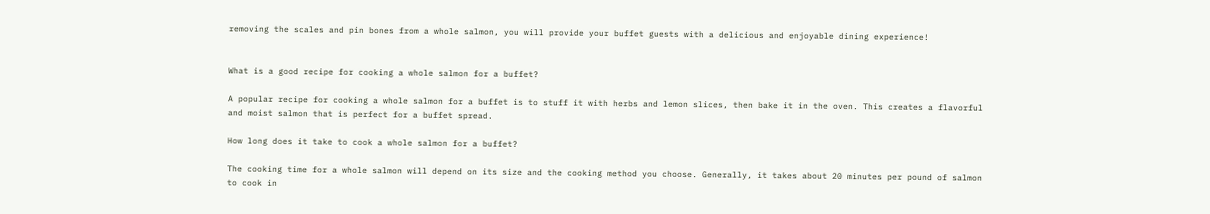removing the scales and pin bones from a whole salmon, you will provide your buffet guests with a delicious and enjoyable dining experience!


What is a good recipe for cooking a whole salmon for a buffet?

A popular recipe for cooking a whole salmon for a buffet is to stuff it with herbs and lemon slices, then bake it in the oven. This creates a flavorful and moist salmon that is perfect for a buffet spread.

How long does it take to cook a whole salmon for a buffet?

The cooking time for a whole salmon will depend on its size and the cooking method you choose. Generally, it takes about 20 minutes per pound of salmon to cook in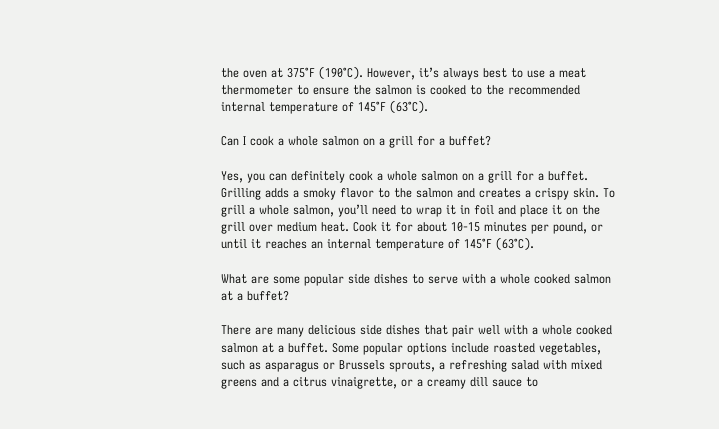the oven at 375°F (190°C). However, it’s always best to use a meat thermometer to ensure the salmon is cooked to the recommended internal temperature of 145°F (63°C).

Can I cook a whole salmon on a grill for a buffet?

Yes, you can definitely cook a whole salmon on a grill for a buffet. Grilling adds a smoky flavor to the salmon and creates a crispy skin. To grill a whole salmon, you’ll need to wrap it in foil and place it on the grill over medium heat. Cook it for about 10-15 minutes per pound, or until it reaches an internal temperature of 145°F (63°C).

What are some popular side dishes to serve with a whole cooked salmon at a buffet?

There are many delicious side dishes that pair well with a whole cooked salmon at a buffet. Some popular options include roasted vegetables, such as asparagus or Brussels sprouts, a refreshing salad with mixed greens and a citrus vinaigrette, or a creamy dill sauce to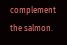complement the salmon.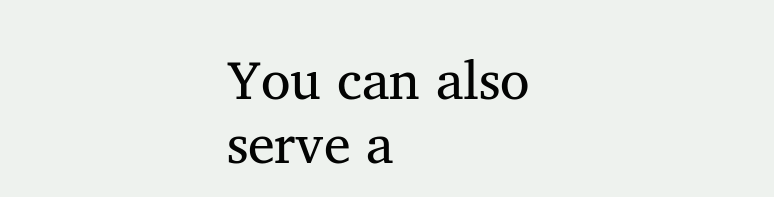You can also serve a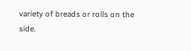variety of breads or rolls on the side.